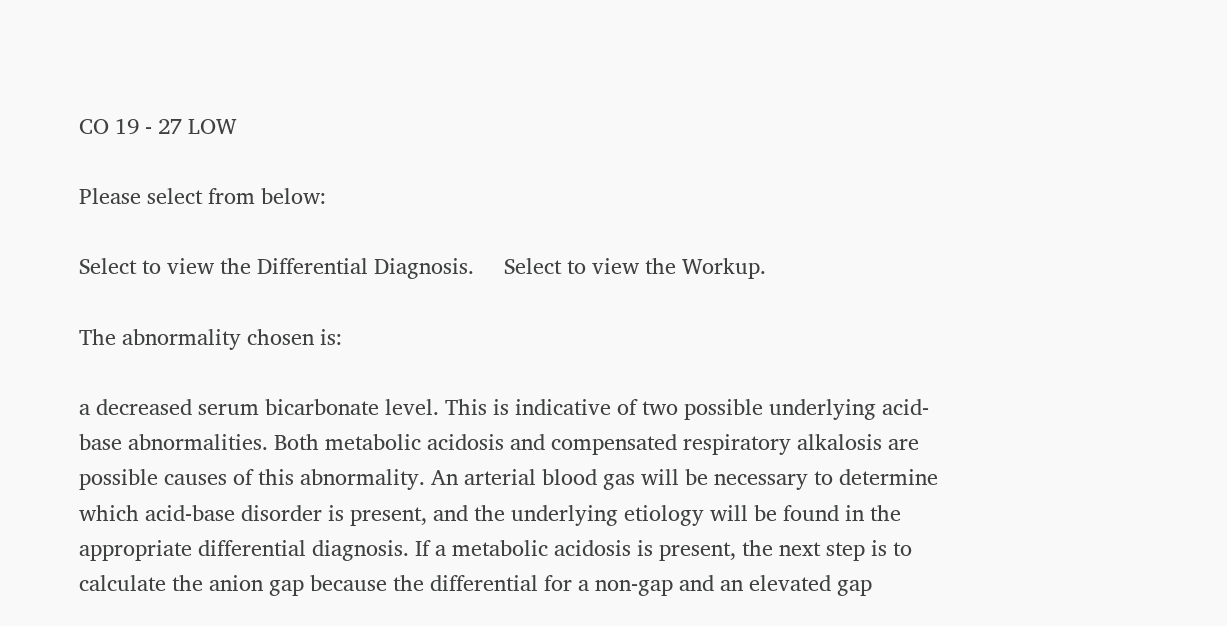CO 19 - 27 LOW

Please select from below:

Select to view the Differential Diagnosis.     Select to view the Workup.

The abnormality chosen is:

a decreased serum bicarbonate level. This is indicative of two possible underlying acid-base abnormalities. Both metabolic acidosis and compensated respiratory alkalosis are possible causes of this abnormality. An arterial blood gas will be necessary to determine which acid-base disorder is present, and the underlying etiology will be found in the appropriate differential diagnosis. If a metabolic acidosis is present, the next step is to calculate the anion gap because the differential for a non-gap and an elevated gap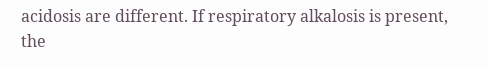acidosis are different. If respiratory alkalosis is present, the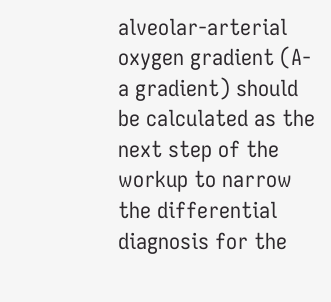alveolar-arterial oxygen gradient (A-a gradient) should be calculated as the next step of the workup to narrow the differential diagnosis for the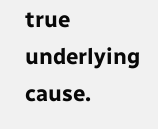true underlying cause.